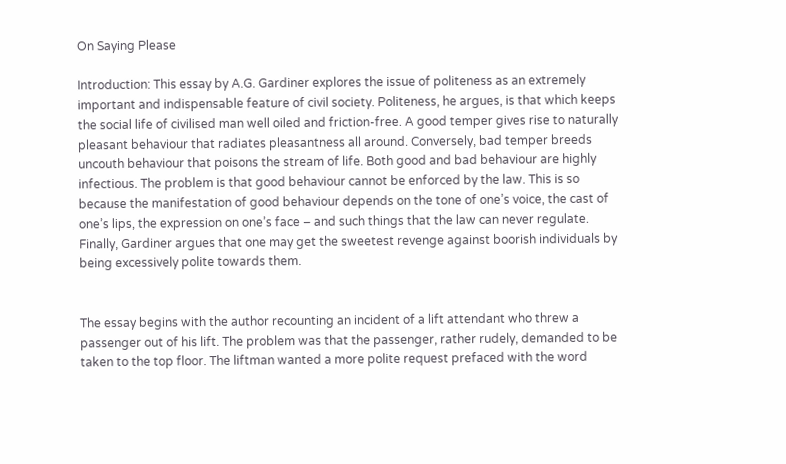On Saying Please

Introduction: This essay by A.G. Gardiner explores the issue of politeness as an extremely important and indispensable feature of civil society. Politeness, he argues, is that which keeps the social life of civilised man well oiled and friction-free. A good temper gives rise to naturally pleasant behaviour that radiates pleasantness all around. Conversely, bad temper breeds uncouth behaviour that poisons the stream of life. Both good and bad behaviour are highly infectious. The problem is that good behaviour cannot be enforced by the law. This is so because the manifestation of good behaviour depends on the tone of one’s voice, the cast of one’s lips, the expression on one’s face – and such things that the law can never regulate. Finally, Gardiner argues that one may get the sweetest revenge against boorish individuals by being excessively polite towards them.


The essay begins with the author recounting an incident of a lift attendant who threw a passenger out of his lift. The problem was that the passenger, rather rudely, demanded to be taken to the top floor. The liftman wanted a more polite request prefaced with the word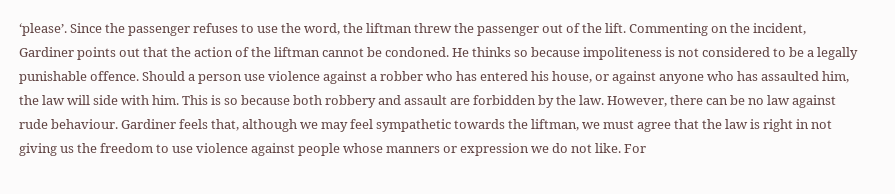‘please’. Since the passenger refuses to use the word, the liftman threw the passenger out of the lift. Commenting on the incident, Gardiner points out that the action of the liftman cannot be condoned. He thinks so because impoliteness is not considered to be a legally punishable offence. Should a person use violence against a robber who has entered his house, or against anyone who has assaulted him, the law will side with him. This is so because both robbery and assault are forbidden by the law. However, there can be no law against rude behaviour. Gardiner feels that, although we may feel sympathetic towards the liftman, we must agree that the law is right in not giving us the freedom to use violence against people whose manners or expression we do not like. For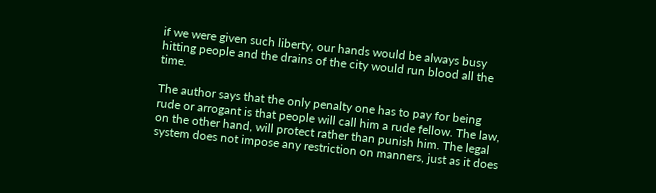if we were given such liberty, our hands would be always busy hitting people and the drains of the city would run blood all the time.

The author says that the only penalty one has to pay for being rude or arrogant is that people will call him a rude fellow. The law, on the other hand, will protect rather than punish him. The legal system does not impose any restriction on manners, just as it does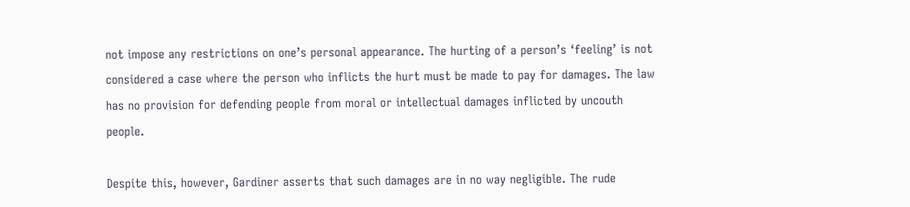not impose any restrictions on one’s personal appearance. The hurting of a person’s ‘feeling’ is not considered a case where the person who inflicts the hurt must be made to pay for damages. The law has no provision for defending people from moral or intellectual damages inflicted by uncouth people.

Despite this, however, Gardiner asserts that such damages are in no way negligible. The rude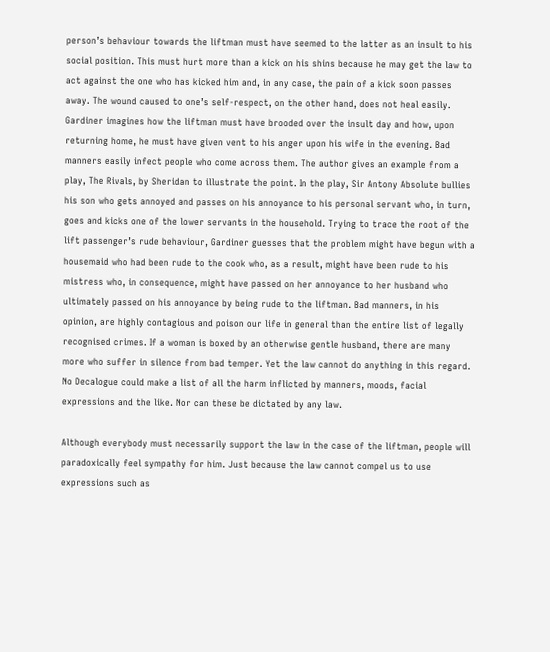person’s behaviour towards the liftman must have seemed to the latter as an insult to his social position. This must hurt more than a kick on his shins because he may get the law to act against the one who has kicked him and, in any case, the pain of a kick soon passes away. The wound caused to one’s self-respect, on the other hand, does not heal easily. Gardiner imagines how the liftman must have brooded over the insult day and how, upon returning home, he must have given vent to his anger upon his wife in the evening. Bad manners easily infect people who come across them. The author gives an example from a play, The Rivals, by Sheridan to illustrate the point. In the play, Sir Antony Absolute bullies his son who gets annoyed and passes on his annoyance to his personal servant who, in turn, goes and kicks one of the lower servants in the household. Trying to trace the root of the lift passenger’s rude behaviour, Gardiner guesses that the problem might have begun with a housemaid who had been rude to the cook who, as a result, might have been rude to his mistress who, in consequence, might have passed on her annoyance to her husband who ultimately passed on his annoyance by being rude to the liftman. Bad manners, in his opinion, are highly contagious and poison our life in general than the entire list of legally recognised crimes. If a woman is boxed by an otherwise gentle husband, there are many more who suffer in silence from bad temper. Yet the law cannot do anything in this regard. No Decalogue could make a list of all the harm inflicted by manners, moods, facial expressions and the like. Nor can these be dictated by any law.

Although everybody must necessarily support the law in the case of the liftman, people will paradoxically feel sympathy for him. Just because the law cannot compel us to use expressions such as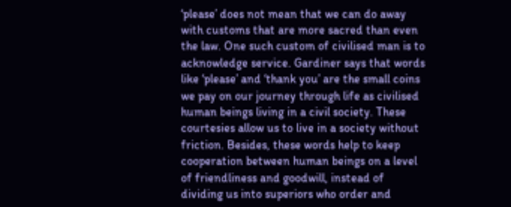‘please’ does not mean that we can do away with customs that are more sacred than even the law. One such custom of civilised man is to acknowledge service. Gardiner says that words like ‘please’ and ‘thank you’ are the small coins we pay on our journey through life as civilised human beings living in a civil society. These courtesies allow us to live in a society without friction. Besides, these words help to keep cooperation between human beings on a level of friendliness and goodwill, instead of dividing us into superiors who order and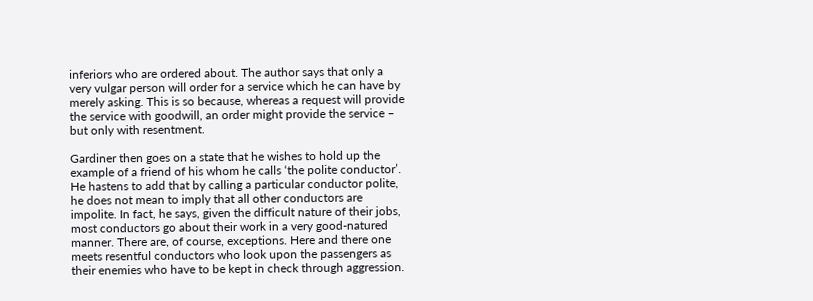inferiors who are ordered about. The author says that only a very vulgar person will order for a service which he can have by merely asking. This is so because, whereas a request will provide the service with goodwill, an order might provide the service – but only with resentment.

Gardiner then goes on a state that he wishes to hold up the example of a friend of his whom he calls ‘the polite conductor’. He hastens to add that by calling a particular conductor polite, he does not mean to imply that all other conductors are impolite. In fact, he says, given the difficult nature of their jobs, most conductors go about their work in a very good-natured manner. There are, of course, exceptions. Here and there one meets resentful conductors who look upon the passengers as their enemies who have to be kept in check through aggression.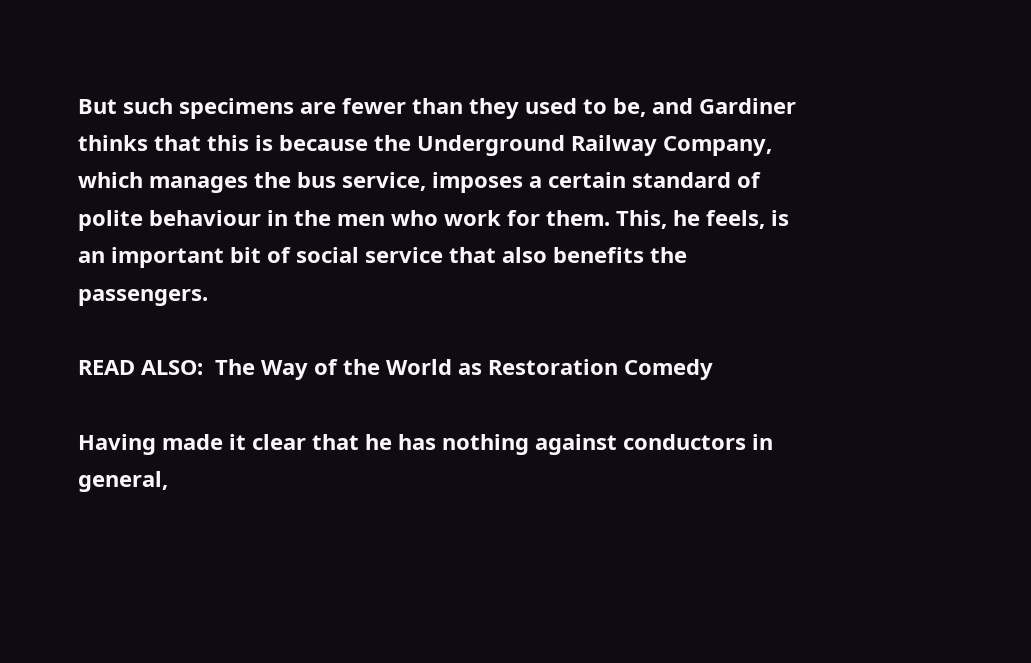But such specimens are fewer than they used to be, and Gardiner thinks that this is because the Underground Railway Company, which manages the bus service, imposes a certain standard of polite behaviour in the men who work for them. This, he feels, is an important bit of social service that also benefits the passengers.

READ ALSO:  The Way of the World as Restoration Comedy

Having made it clear that he has nothing against conductors in general,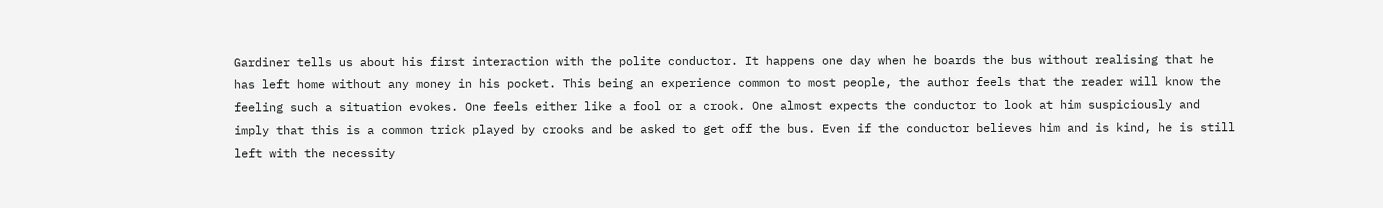Gardiner tells us about his first interaction with the polite conductor. It happens one day when he boards the bus without realising that he has left home without any money in his pocket. This being an experience common to most people, the author feels that the reader will know the feeling such a situation evokes. One feels either like a fool or a crook. One almost expects the conductor to look at him suspiciously and imply that this is a common trick played by crooks and be asked to get off the bus. Even if the conductor believes him and is kind, he is still left with the necessity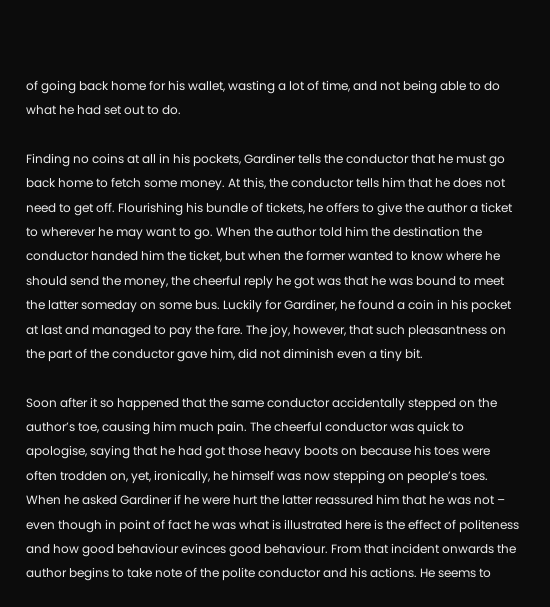of going back home for his wallet, wasting a lot of time, and not being able to do what he had set out to do.

Finding no coins at all in his pockets, Gardiner tells the conductor that he must go back home to fetch some money. At this, the conductor tells him that he does not need to get off. Flourishing his bundle of tickets, he offers to give the author a ticket to wherever he may want to go. When the author told him the destination the conductor handed him the ticket, but when the former wanted to know where he should send the money, the cheerful reply he got was that he was bound to meet the latter someday on some bus. Luckily for Gardiner, he found a coin in his pocket at last and managed to pay the fare. The joy, however, that such pleasantness on the part of the conductor gave him, did not diminish even a tiny bit.

Soon after it so happened that the same conductor accidentally stepped on the author’s toe, causing him much pain. The cheerful conductor was quick to apologise, saying that he had got those heavy boots on because his toes were often trodden on, yet, ironically, he himself was now stepping on people’s toes. When he asked Gardiner if he were hurt the latter reassured him that he was not – even though in point of fact he was what is illustrated here is the effect of politeness and how good behaviour evinces good behaviour. From that incident onwards the author begins to take note of the polite conductor and his actions. He seems to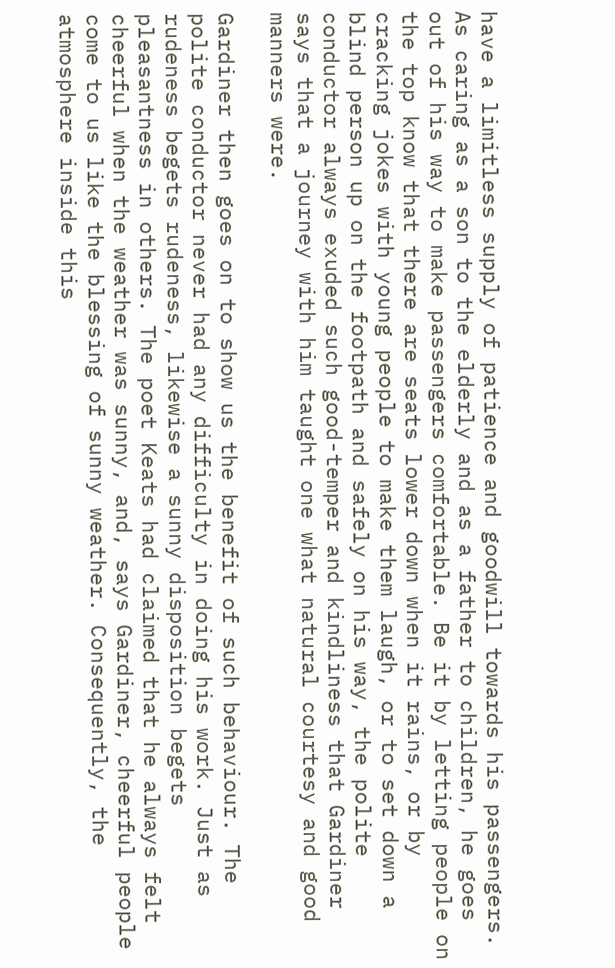have a limitless supply of patience and goodwill towards his passengers. As caring as a son to the elderly and as a father to children, he goes out of his way to make passengers comfortable. Be it by letting people on the top know that there are seats lower down when it rains, or by cracking jokes with young people to make them laugh, or to set down a blind person up on the footpath and safely on his way, the polite conductor always exuded such good-temper and kindliness that Gardiner says that a journey with him taught one what natural courtesy and good manners were.

Gardiner then goes on to show us the benefit of such behaviour. The polite conductor never had any difficulty in doing his work. Just as rudeness begets rudeness, likewise a sunny disposition begets pleasantness in others. The poet Keats had claimed that he always felt cheerful when the weather was sunny, and, says Gardiner, cheerful people come to us like the blessing of sunny weather. Consequently, the atmosphere inside this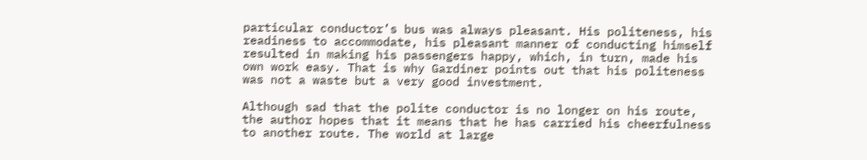particular conductor’s bus was always pleasant. His politeness, his readiness to accommodate, his pleasant manner of conducting himself resulted in making his passengers happy, which, in turn, made his own work easy. That is why Gardiner points out that his politeness was not a waste but a very good investment.

Although sad that the polite conductor is no longer on his route, the author hopes that it means that he has carried his cheerfulness to another route. The world at large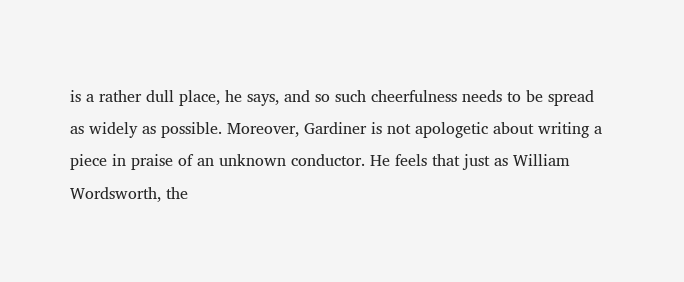is a rather dull place, he says, and so such cheerfulness needs to be spread as widely as possible. Moreover, Gardiner is not apologetic about writing a piece in praise of an unknown conductor. He feels that just as William Wordsworth, the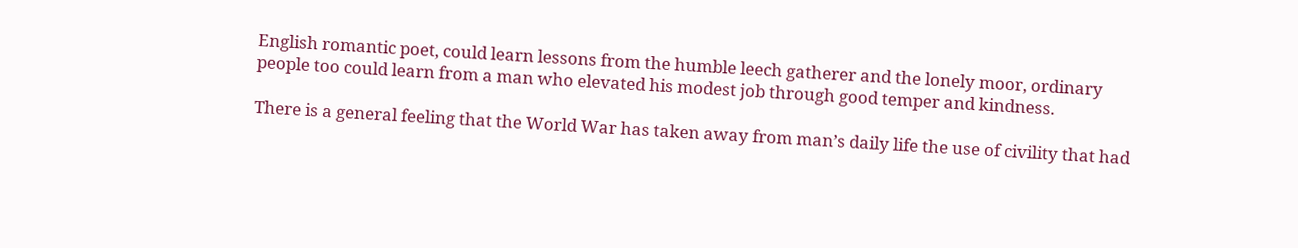English romantic poet, could learn lessons from the humble leech gatherer and the lonely moor, ordinary people too could learn from a man who elevated his modest job through good temper and kindness.

There is a general feeling that the World War has taken away from man’s daily life the use of civility that had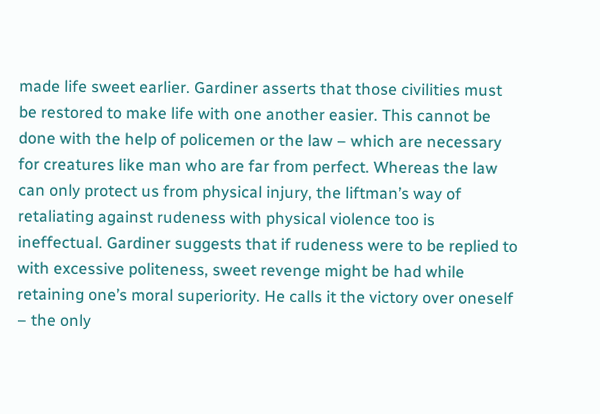made life sweet earlier. Gardiner asserts that those civilities must be restored to make life with one another easier. This cannot be done with the help of policemen or the law – which are necessary for creatures like man who are far from perfect. Whereas the law can only protect us from physical injury, the liftman’s way of retaliating against rudeness with physical violence too is ineffectual. Gardiner suggests that if rudeness were to be replied to with excessive politeness, sweet revenge might be had while retaining one’s moral superiority. He calls it the victory over oneself – the only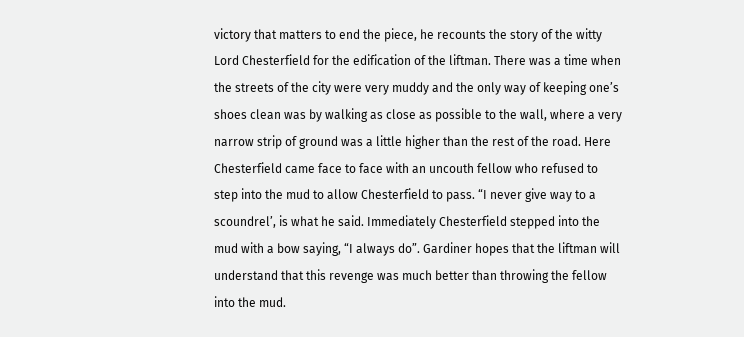victory that matters to end the piece, he recounts the story of the witty Lord Chesterfield for the edification of the liftman. There was a time when the streets of the city were very muddy and the only way of keeping one’s shoes clean was by walking as close as possible to the wall, where a very narrow strip of ground was a little higher than the rest of the road. Here Chesterfield came face to face with an uncouth fellow who refused to step into the mud to allow Chesterfield to pass. “I never give way to a scoundrel’, is what he said. Immediately Chesterfield stepped into the mud with a bow saying, “I always do”. Gardiner hopes that the liftman will understand that this revenge was much better than throwing the fellow into the mud.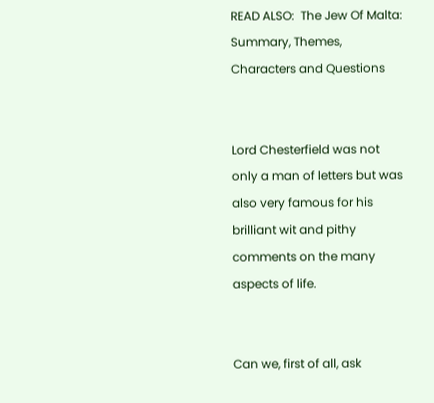READ ALSO:  The Jew Of Malta: Summary, Themes, Characters and Questions


Lord Chesterfield was not only a man of letters but was also very famous for his brilliant wit and pithy comments on the many aspects of life.


Can we, first of all, ask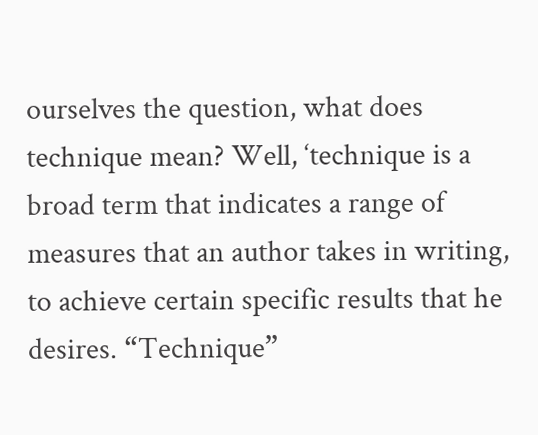ourselves the question, what does technique mean? Well, ‘technique is a broad term that indicates a range of measures that an author takes in writing, to achieve certain specific results that he desires. “Technique”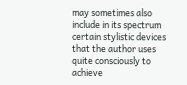may sometimes also include in its spectrum certain stylistic devices that the author uses quite consciously to achieve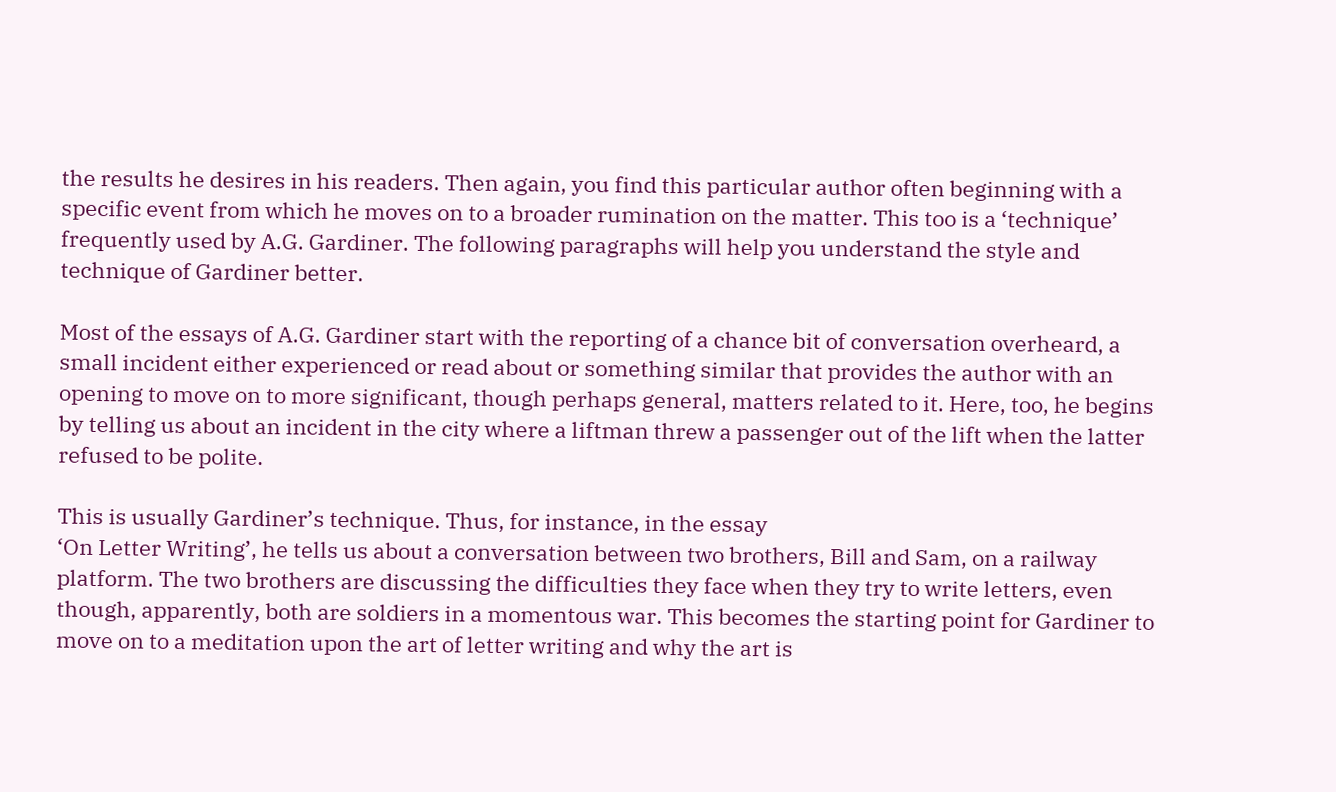the results he desires in his readers. Then again, you find this particular author often beginning with a specific event from which he moves on to a broader rumination on the matter. This too is a ‘technique’ frequently used by A.G. Gardiner. The following paragraphs will help you understand the style and technique of Gardiner better.

Most of the essays of A.G. Gardiner start with the reporting of a chance bit of conversation overheard, a small incident either experienced or read about or something similar that provides the author with an opening to move on to more significant, though perhaps general, matters related to it. Here, too, he begins by telling us about an incident in the city where a liftman threw a passenger out of the lift when the latter refused to be polite.

This is usually Gardiner’s technique. Thus, for instance, in the essay
‘On Letter Writing’, he tells us about a conversation between two brothers, Bill and Sam, on a railway platform. The two brothers are discussing the difficulties they face when they try to write letters, even though, apparently, both are soldiers in a momentous war. This becomes the starting point for Gardiner to move on to a meditation upon the art of letter writing and why the art is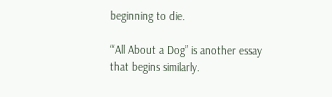beginning to die.

“‘All About a Dog” is another essay that begins similarly.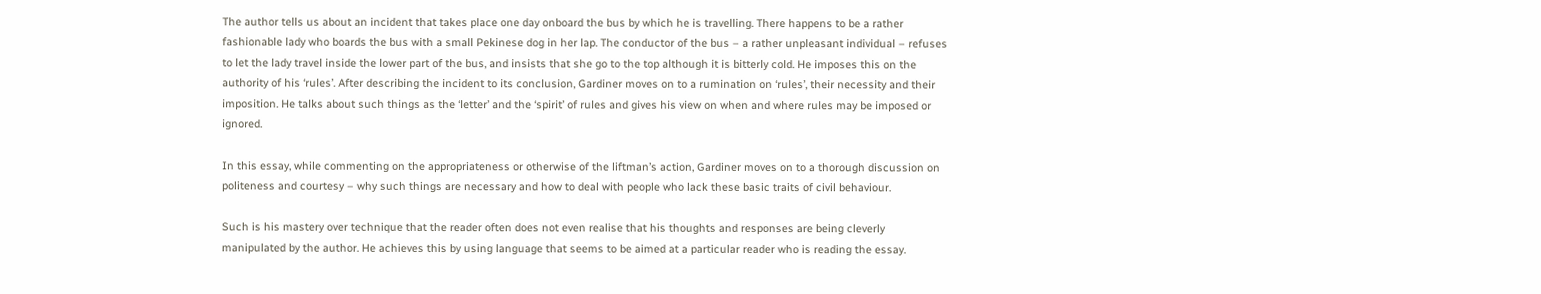The author tells us about an incident that takes place one day onboard the bus by which he is travelling. There happens to be a rather fashionable lady who boards the bus with a small Pekinese dog in her lap. The conductor of the bus – a rather unpleasant individual – refuses to let the lady travel inside the lower part of the bus, and insists that she go to the top although it is bitterly cold. He imposes this on the authority of his ‘rules’. After describing the incident to its conclusion, Gardiner moves on to a rumination on ‘rules’, their necessity and their imposition. He talks about such things as the ‘letter’ and the ‘spirit’ of rules and gives his view on when and where rules may be imposed or ignored.

In this essay, while commenting on the appropriateness or otherwise of the liftman’s action, Gardiner moves on to a thorough discussion on politeness and courtesy – why such things are necessary and how to deal with people who lack these basic traits of civil behaviour.

Such is his mastery over technique that the reader often does not even realise that his thoughts and responses are being cleverly manipulated by the author. He achieves this by using language that seems to be aimed at a particular reader who is reading the essay.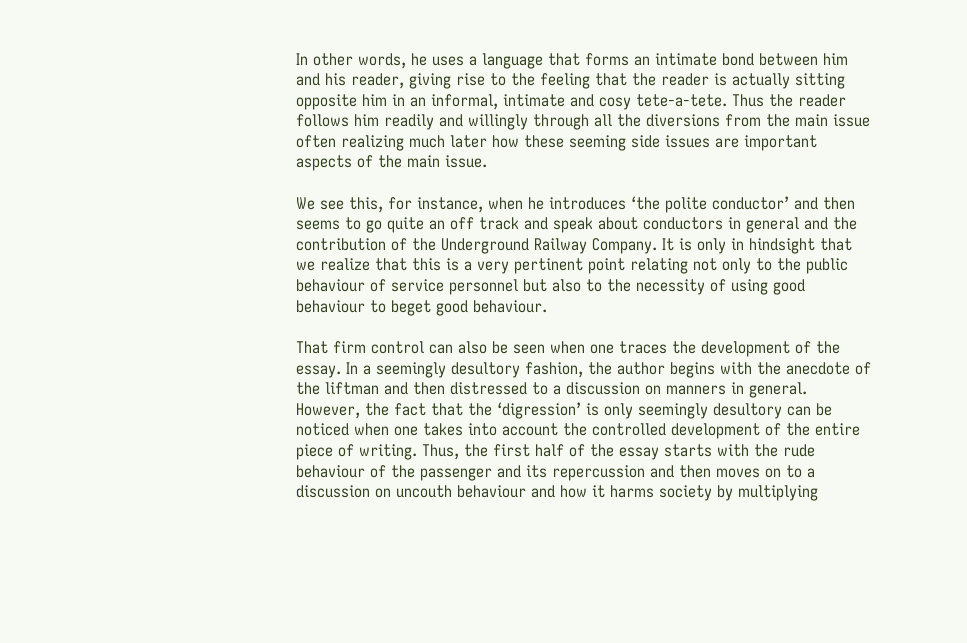In other words, he uses a language that forms an intimate bond between him and his reader, giving rise to the feeling that the reader is actually sitting opposite him in an informal, intimate and cosy tete-a-tete. Thus the reader follows him readily and willingly through all the diversions from the main issue often realizing much later how these seeming side issues are important aspects of the main issue.

We see this, for instance, when he introduces ‘the polite conductor’ and then seems to go quite an off track and speak about conductors in general and the contribution of the Underground Railway Company. It is only in hindsight that we realize that this is a very pertinent point relating not only to the public behaviour of service personnel but also to the necessity of using good behaviour to beget good behaviour.

That firm control can also be seen when one traces the development of the essay. In a seemingly desultory fashion, the author begins with the anecdote of the liftman and then distressed to a discussion on manners in general. However, the fact that the ‘digression’ is only seemingly desultory can be noticed when one takes into account the controlled development of the entire piece of writing. Thus, the first half of the essay starts with the rude behaviour of the passenger and its repercussion and then moves on to a discussion on uncouth behaviour and how it harms society by multiplying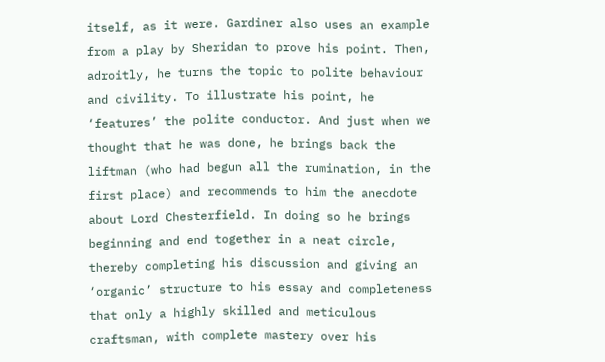itself, as it were. Gardiner also uses an example from a play by Sheridan to prove his point. Then, adroitly, he turns the topic to polite behaviour and civility. To illustrate his point, he ‘features’ the polite conductor. And just when we thought that he was done, he brings back the liftman (who had begun all the rumination, in the first place) and recommends to him the anecdote about Lord Chesterfield. In doing so he brings beginning and end together in a neat circle, thereby completing his discussion and giving an ‘organic’ structure to his essay and completeness that only a highly skilled and meticulous craftsman, with complete mastery over his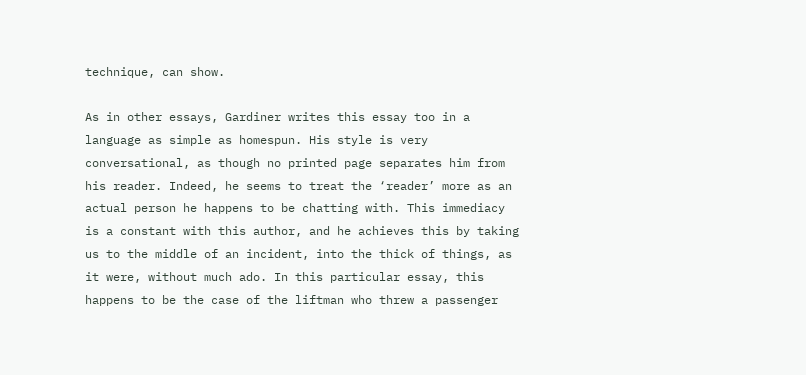technique, can show.

As in other essays, Gardiner writes this essay too in a language as simple as homespun. His style is very conversational, as though no printed page separates him from his reader. Indeed, he seems to treat the ‘reader’ more as an actual person he happens to be chatting with. This immediacy is a constant with this author, and he achieves this by taking us to the middle of an incident, into the thick of things, as it were, without much ado. In this particular essay, this happens to be the case of the liftman who threw a passenger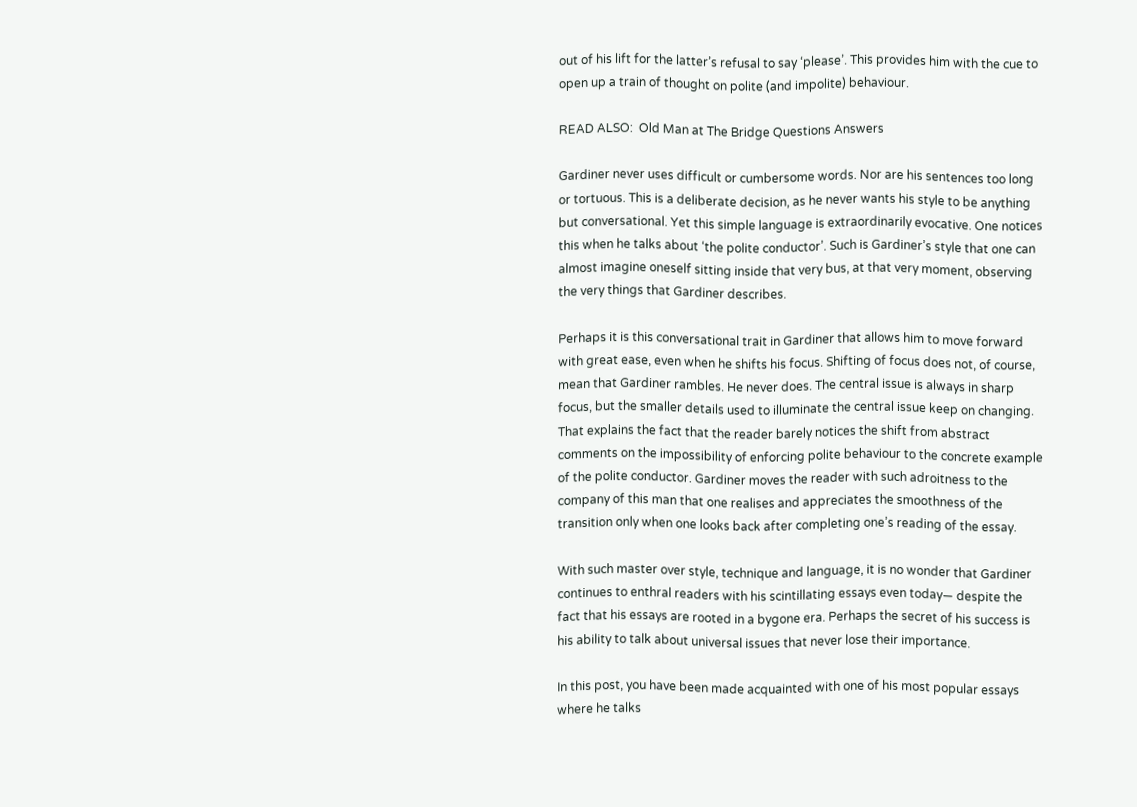out of his lift for the latter’s refusal to say ‘please’. This provides him with the cue to open up a train of thought on polite (and impolite) behaviour.

READ ALSO:  Old Man at The Bridge Questions Answers

Gardiner never uses difficult or cumbersome words. Nor are his sentences too long or tortuous. This is a deliberate decision, as he never wants his style to be anything but conversational. Yet this simple language is extraordinarily evocative. One notices this when he talks about ‘the polite conductor’. Such is Gardiner’s style that one can almost imagine oneself sitting inside that very bus, at that very moment, observing the very things that Gardiner describes.

Perhaps it is this conversational trait in Gardiner that allows him to move forward with great ease, even when he shifts his focus. Shifting of focus does not, of course, mean that Gardiner rambles. He never does. The central issue is always in sharp focus, but the smaller details used to illuminate the central issue keep on changing. That explains the fact that the reader barely notices the shift from abstract comments on the impossibility of enforcing polite behaviour to the concrete example of the polite conductor. Gardiner moves the reader with such adroitness to the company of this man that one realises and appreciates the smoothness of the transition only when one looks back after completing one’s reading of the essay.

With such master over style, technique and language, it is no wonder that Gardiner continues to enthral readers with his scintillating essays even today— despite the fact that his essays are rooted in a bygone era. Perhaps the secret of his success is his ability to talk about universal issues that never lose their importance.

In this post, you have been made acquainted with one of his most popular essays where he talks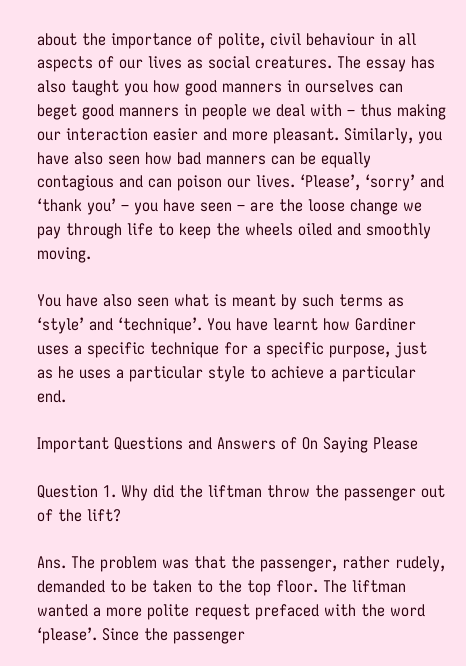about the importance of polite, civil behaviour in all aspects of our lives as social creatures. The essay has also taught you how good manners in ourselves can beget good manners in people we deal with – thus making our interaction easier and more pleasant. Similarly, you have also seen how bad manners can be equally contagious and can poison our lives. ‘Please’, ‘sorry’ and ‘thank you’ – you have seen – are the loose change we pay through life to keep the wheels oiled and smoothly moving.

You have also seen what is meant by such terms as ‘style’ and ‘technique’. You have learnt how Gardiner uses a specific technique for a specific purpose, just as he uses a particular style to achieve a particular end.

Important Questions and Answers of On Saying Please

Question 1. Why did the liftman throw the passenger out of the lift?

Ans. The problem was that the passenger, rather rudely, demanded to be taken to the top floor. The liftman wanted a more polite request prefaced with the word ‘please’. Since the passenger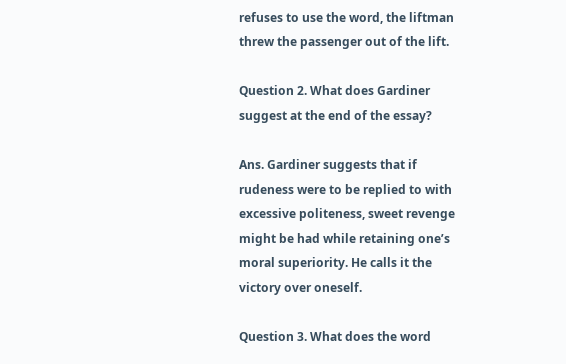refuses to use the word, the liftman threw the passenger out of the lift.

Question 2. What does Gardiner suggest at the end of the essay?

Ans. Gardiner suggests that if rudeness were to be replied to with excessive politeness, sweet revenge might be had while retaining one’s moral superiority. He calls it the victory over oneself.

Question 3. What does the word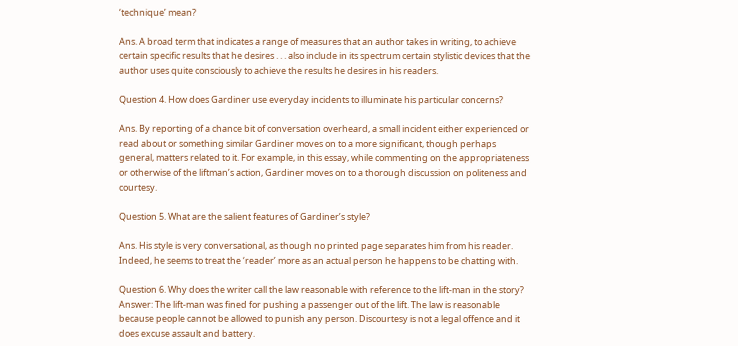‘technique’ mean?

Ans. A broad term that indicates a range of measures that an author takes in writing, to achieve certain specific results that he desires . . . also include in its spectrum certain stylistic devices that the author uses quite consciously to achieve the results he desires in his readers.

Question 4. How does Gardiner use everyday incidents to illuminate his particular concerns?

Ans. By reporting of a chance bit of conversation overheard, a small incident either experienced or read about or something similar Gardiner moves on to a more significant, though perhaps general, matters related to it. For example, in this essay, while commenting on the appropriateness or otherwise of the liftman’s action, Gardiner moves on to a thorough discussion on politeness and courtesy.

Question 5. What are the salient features of Gardiner’s style?

Ans. His style is very conversational, as though no printed page separates him from his reader. Indeed, he seems to treat the ‘reader’ more as an actual person he happens to be chatting with.

Question 6. Why does the writer call the law reasonable with reference to the lift-man in the story?
Answer: The lift-man was fined for pushing a passenger out of the lift. The law is reasonable because people cannot be allowed to punish any person. Discourtesy is not a legal offence and it does excuse assault and battery.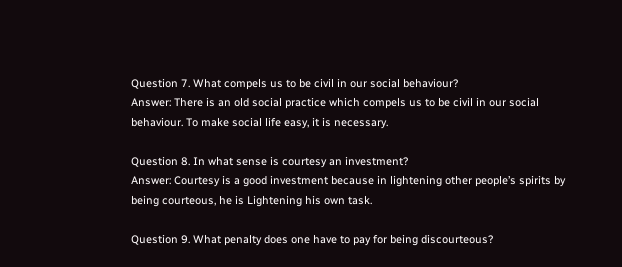Question 7. What compels us to be civil in our social behaviour?
Answer: There is an old social practice which compels us to be civil in our social behaviour. To make social life easy, it is necessary.

Question 8. In what sense is courtesy an investment?
Answer: Courtesy is a good investment because in lightening other people’s spirits by being courteous, he is Lightening his own task.

Question 9. What penalty does one have to pay for being discourteous?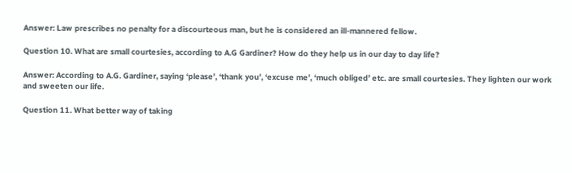Answer: Law prescribes no penalty for a discourteous man, but he is considered an ill-mannered fellow.

Question 10. What are small courtesies, according to A.G Gardiner? How do they help us in our day to day life?

Answer: According to A.G. Gardiner, saying ‘please’, ‘thank you’, ‘excuse me’, ‘much obliged’ etc. are small courtesies. They lighten our work and sweeten our life.

Question 11. What better way of taking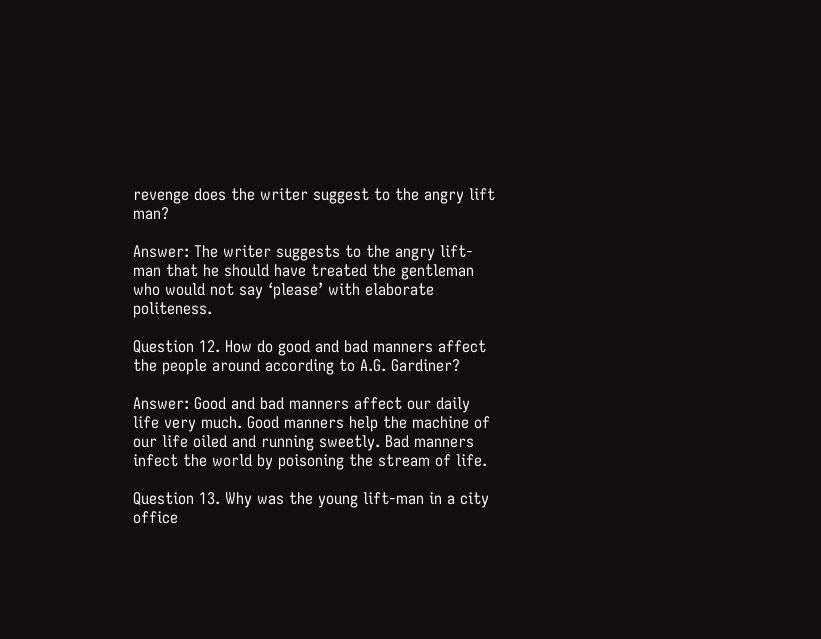revenge does the writer suggest to the angry lift man?

Answer: The writer suggests to the angry lift-man that he should have treated the gentleman who would not say ‘please’ with elaborate politeness.

Question 12. How do good and bad manners affect the people around according to A.G. Gardiner?

Answer: Good and bad manners affect our daily life very much. Good manners help the machine of our life oiled and running sweetly. Bad manners infect the world by poisoning the stream of life.

Question 13. Why was the young lift-man in a city office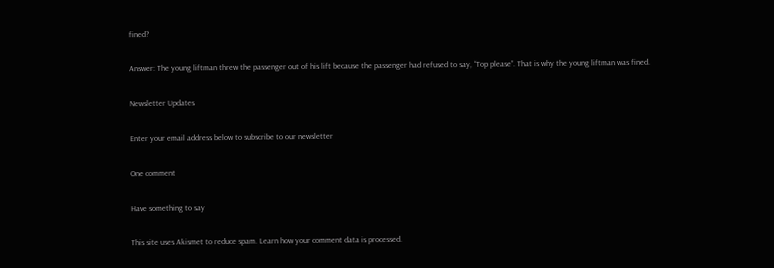fined?

Answer: The young liftman threw the passenger out of his lift because the passenger had refused to say, “Top please”. That is why the young liftman was fined.

Newsletter Updates

Enter your email address below to subscribe to our newsletter

One comment

Have something to say

This site uses Akismet to reduce spam. Learn how your comment data is processed.